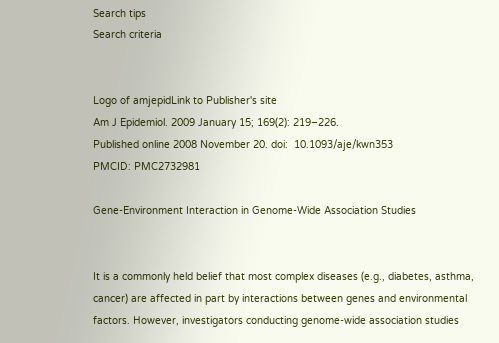Search tips
Search criteria


Logo of amjepidLink to Publisher's site
Am J Epidemiol. 2009 January 15; 169(2): 219–226.
Published online 2008 November 20. doi:  10.1093/aje/kwn353
PMCID: PMC2732981

Gene-Environment Interaction in Genome-Wide Association Studies


It is a commonly held belief that most complex diseases (e.g., diabetes, asthma, cancer) are affected in part by interactions between genes and environmental factors. However, investigators conducting genome-wide association studies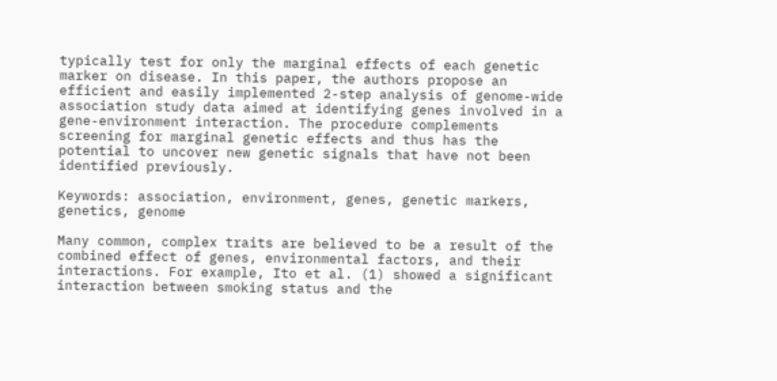typically test for only the marginal effects of each genetic marker on disease. In this paper, the authors propose an efficient and easily implemented 2-step analysis of genome-wide association study data aimed at identifying genes involved in a gene-environment interaction. The procedure complements screening for marginal genetic effects and thus has the potential to uncover new genetic signals that have not been identified previously.

Keywords: association, environment, genes, genetic markers, genetics, genome

Many common, complex traits are believed to be a result of the combined effect of genes, environmental factors, and their interactions. For example, Ito et al. (1) showed a significant interaction between smoking status and the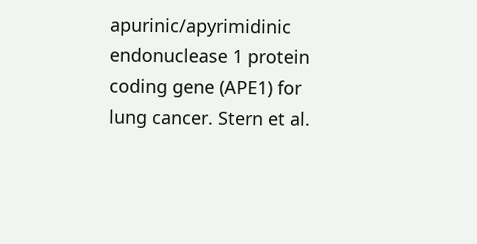apurinic/apyrimidinic endonuclease 1 protein coding gene (APE1) for lung cancer. Stern et al.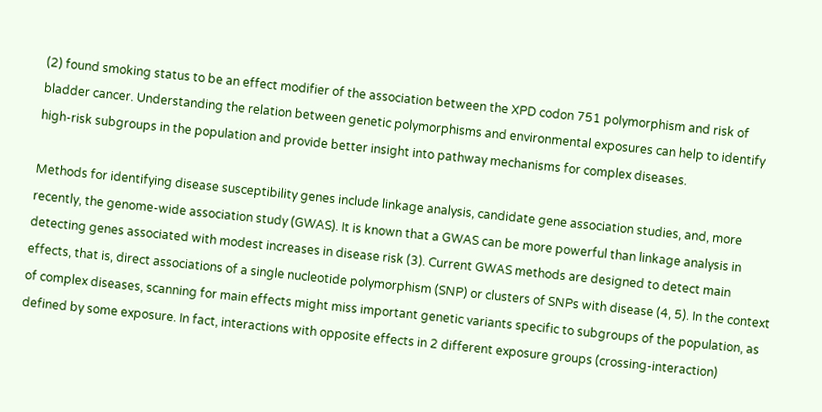(2) found smoking status to be an effect modifier of the association between the XPD codon 751 polymorphism and risk of bladder cancer. Understanding the relation between genetic polymorphisms and environmental exposures can help to identify high-risk subgroups in the population and provide better insight into pathway mechanisms for complex diseases.

Methods for identifying disease susceptibility genes include linkage analysis, candidate gene association studies, and, more recently, the genome-wide association study (GWAS). It is known that a GWAS can be more powerful than linkage analysis in detecting genes associated with modest increases in disease risk (3). Current GWAS methods are designed to detect main effects, that is, direct associations of a single nucleotide polymorphism (SNP) or clusters of SNPs with disease (4, 5). In the context of complex diseases, scanning for main effects might miss important genetic variants specific to subgroups of the population, as defined by some exposure. In fact, interactions with opposite effects in 2 different exposure groups (crossing-interaction)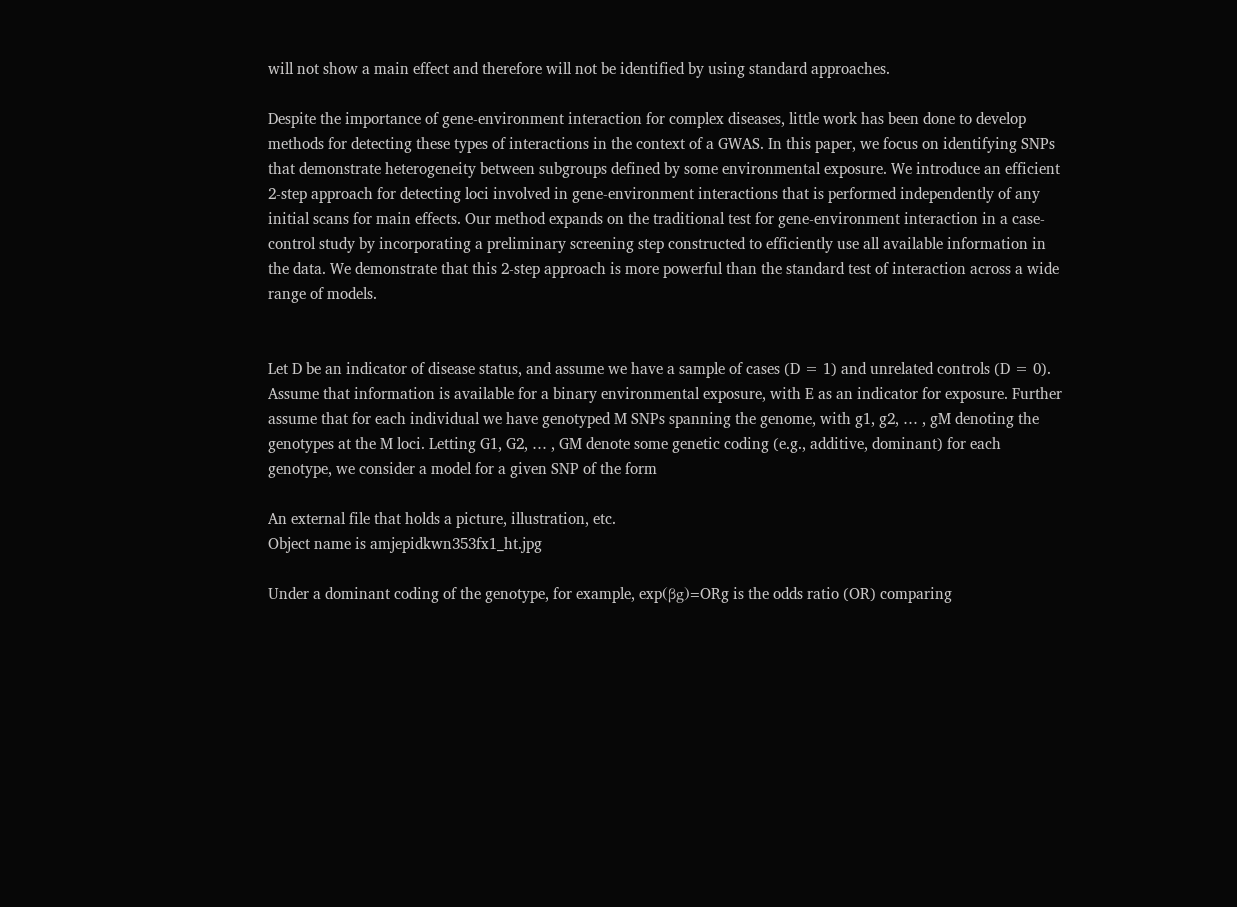will not show a main effect and therefore will not be identified by using standard approaches.

Despite the importance of gene-environment interaction for complex diseases, little work has been done to develop methods for detecting these types of interactions in the context of a GWAS. In this paper, we focus on identifying SNPs that demonstrate heterogeneity between subgroups defined by some environmental exposure. We introduce an efficient 2-step approach for detecting loci involved in gene-environment interactions that is performed independently of any initial scans for main effects. Our method expands on the traditional test for gene-environment interaction in a case-control study by incorporating a preliminary screening step constructed to efficiently use all available information in the data. We demonstrate that this 2-step approach is more powerful than the standard test of interaction across a wide range of models.


Let D be an indicator of disease status, and assume we have a sample of cases (D = 1) and unrelated controls (D = 0). Assume that information is available for a binary environmental exposure, with E as an indicator for exposure. Further assume that for each individual we have genotyped M SNPs spanning the genome, with g1, g2, … , gM denoting the genotypes at the M loci. Letting G1, G2, … , GM denote some genetic coding (e.g., additive, dominant) for each genotype, we consider a model for a given SNP of the form

An external file that holds a picture, illustration, etc.
Object name is amjepidkwn353fx1_ht.jpg

Under a dominant coding of the genotype, for example, exp(βg)=ORg is the odds ratio (OR) comparing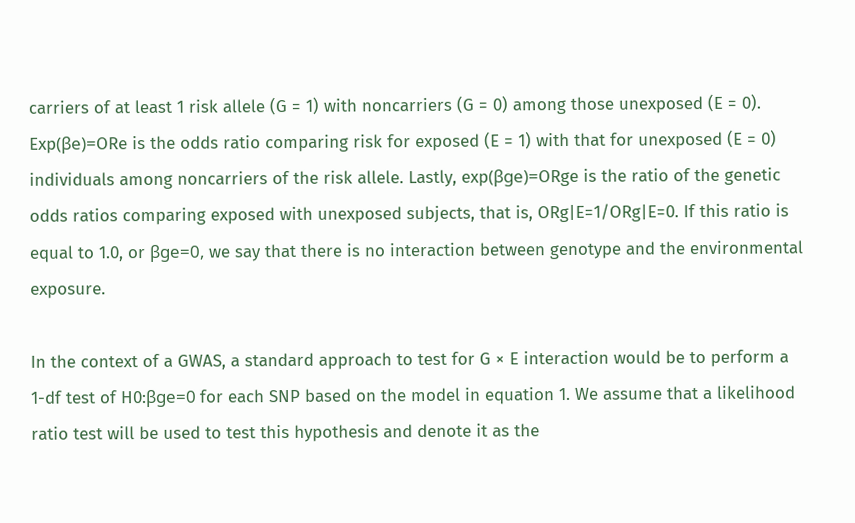carriers of at least 1 risk allele (G = 1) with noncarriers (G = 0) among those unexposed (E = 0). Exp(βe)=ORe is the odds ratio comparing risk for exposed (E = 1) with that for unexposed (E = 0) individuals among noncarriers of the risk allele. Lastly, exp(βge)=ORge is the ratio of the genetic odds ratios comparing exposed with unexposed subjects, that is, ORg|E=1/ORg|E=0. If this ratio is equal to 1.0, or βge=0, we say that there is no interaction between genotype and the environmental exposure.

In the context of a GWAS, a standard approach to test for G × E interaction would be to perform a 1-df test of H0:βge=0 for each SNP based on the model in equation 1. We assume that a likelihood ratio test will be used to test this hypothesis and denote it as the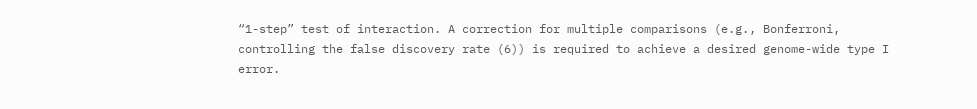“1-step” test of interaction. A correction for multiple comparisons (e.g., Bonferroni, controlling the false discovery rate (6)) is required to achieve a desired genome-wide type I error.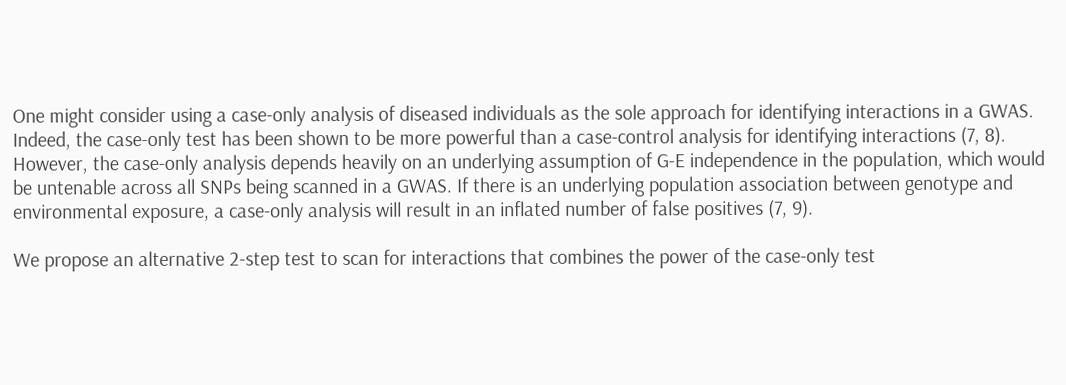One might consider using a case-only analysis of diseased individuals as the sole approach for identifying interactions in a GWAS. Indeed, the case-only test has been shown to be more powerful than a case-control analysis for identifying interactions (7, 8). However, the case-only analysis depends heavily on an underlying assumption of G-E independence in the population, which would be untenable across all SNPs being scanned in a GWAS. If there is an underlying population association between genotype and environmental exposure, a case-only analysis will result in an inflated number of false positives (7, 9).

We propose an alternative 2-step test to scan for interactions that combines the power of the case-only test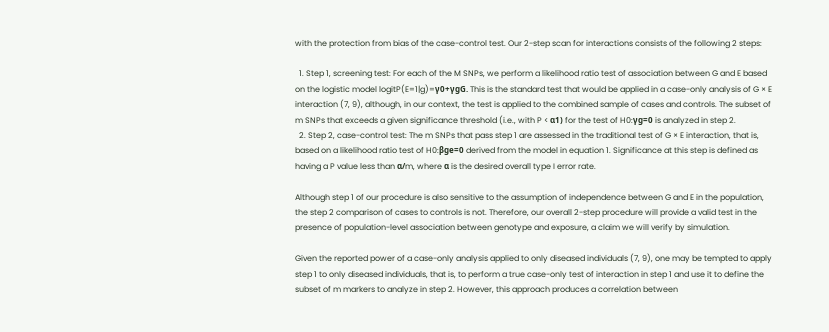with the protection from bias of the case-control test. Our 2-step scan for interactions consists of the following 2 steps:

  1. Step 1, screening test: For each of the M SNPs, we perform a likelihood ratio test of association between G and E based on the logistic model logitP(E=1|g)=γ0+γgG. This is the standard test that would be applied in a case-only analysis of G × E interaction (7, 9), although, in our context, the test is applied to the combined sample of cases and controls. The subset of m SNPs that exceeds a given significance threshold (i.e., with P < α1) for the test of H0:γg=0 is analyzed in step 2.
  2. Step 2, case-control test: The m SNPs that pass step 1 are assessed in the traditional test of G × E interaction, that is, based on a likelihood ratio test of H0:βge=0 derived from the model in equation 1. Significance at this step is defined as having a P value less than α/m, where α is the desired overall type I error rate.

Although step 1 of our procedure is also sensitive to the assumption of independence between G and E in the population, the step 2 comparison of cases to controls is not. Therefore, our overall 2-step procedure will provide a valid test in the presence of population-level association between genotype and exposure, a claim we will verify by simulation.

Given the reported power of a case-only analysis applied to only diseased individuals (7, 9), one may be tempted to apply step 1 to only diseased individuals, that is, to perform a true case-only test of interaction in step 1 and use it to define the subset of m markers to analyze in step 2. However, this approach produces a correlation between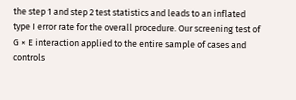the step 1 and step 2 test statistics and leads to an inflated type I error rate for the overall procedure. Our screening test of G × E interaction applied to the entire sample of cases and controls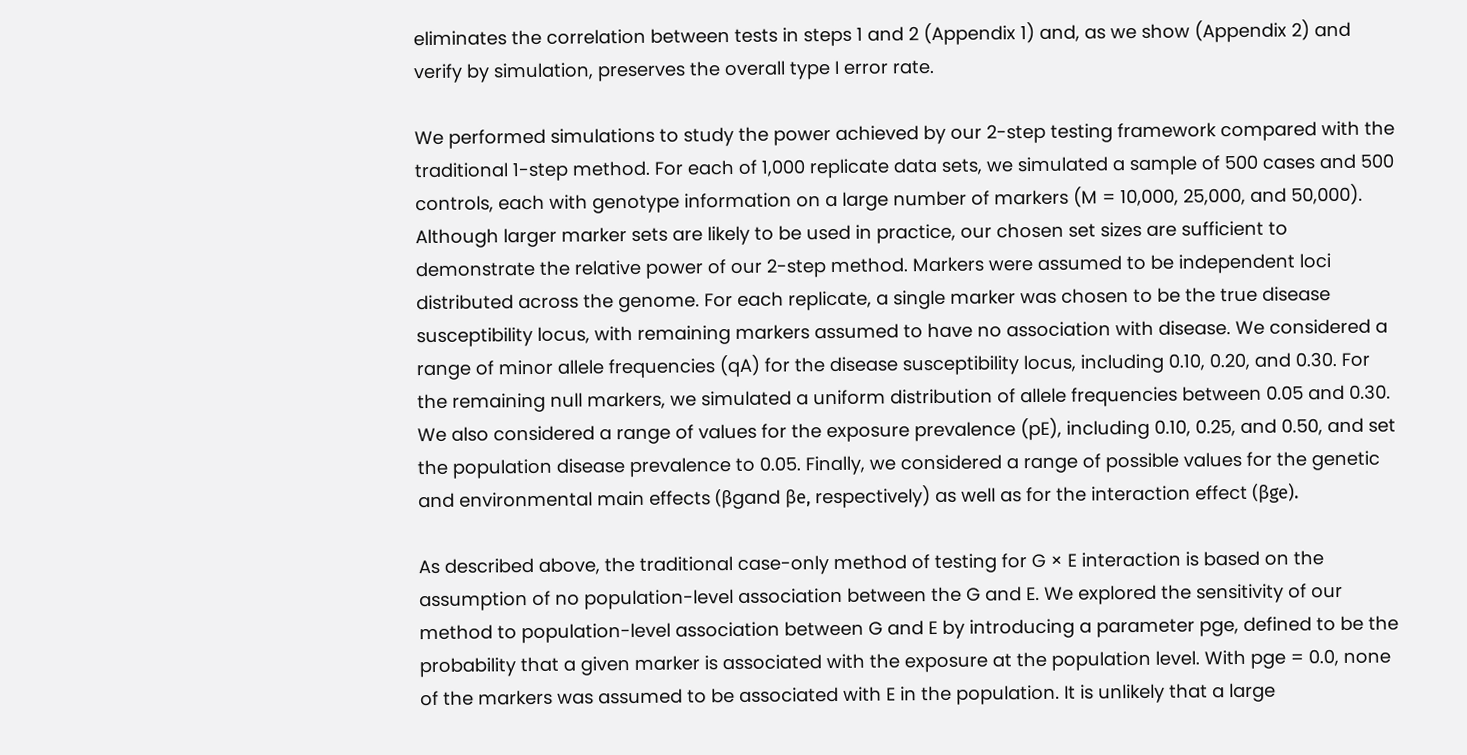eliminates the correlation between tests in steps 1 and 2 (Appendix 1) and, as we show (Appendix 2) and verify by simulation, preserves the overall type I error rate.

We performed simulations to study the power achieved by our 2-step testing framework compared with the traditional 1-step method. For each of 1,000 replicate data sets, we simulated a sample of 500 cases and 500 controls, each with genotype information on a large number of markers (M = 10,000, 25,000, and 50,000). Although larger marker sets are likely to be used in practice, our chosen set sizes are sufficient to demonstrate the relative power of our 2-step method. Markers were assumed to be independent loci distributed across the genome. For each replicate, a single marker was chosen to be the true disease susceptibility locus, with remaining markers assumed to have no association with disease. We considered a range of minor allele frequencies (qA) for the disease susceptibility locus, including 0.10, 0.20, and 0.30. For the remaining null markers, we simulated a uniform distribution of allele frequencies between 0.05 and 0.30. We also considered a range of values for the exposure prevalence (pE), including 0.10, 0.25, and 0.50, and set the population disease prevalence to 0.05. Finally, we considered a range of possible values for the genetic and environmental main effects (βgand βe, respectively) as well as for the interaction effect (βge).

As described above, the traditional case-only method of testing for G × E interaction is based on the assumption of no population-level association between the G and E. We explored the sensitivity of our method to population-level association between G and E by introducing a parameter pge, defined to be the probability that a given marker is associated with the exposure at the population level. With pge = 0.0, none of the markers was assumed to be associated with E in the population. It is unlikely that a large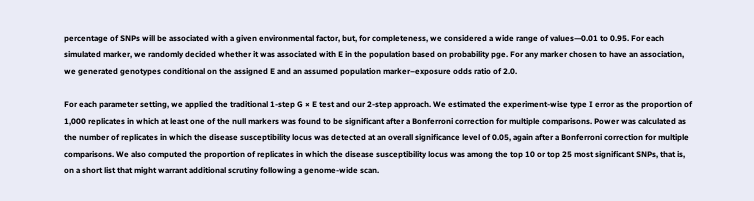percentage of SNPs will be associated with a given environmental factor, but, for completeness, we considered a wide range of values—0.01 to 0.95. For each simulated marker, we randomly decided whether it was associated with E in the population based on probability pge. For any marker chosen to have an association, we generated genotypes conditional on the assigned E and an assumed population marker–exposure odds ratio of 2.0.

For each parameter setting, we applied the traditional 1-step G × E test and our 2-step approach. We estimated the experiment-wise type I error as the proportion of 1,000 replicates in which at least one of the null markers was found to be significant after a Bonferroni correction for multiple comparisons. Power was calculated as the number of replicates in which the disease susceptibility locus was detected at an overall significance level of 0.05, again after a Bonferroni correction for multiple comparisons. We also computed the proportion of replicates in which the disease susceptibility locus was among the top 10 or top 25 most significant SNPs, that is, on a short list that might warrant additional scrutiny following a genome-wide scan.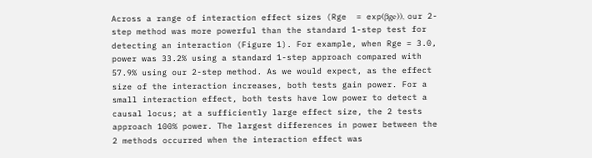Across a range of interaction effect sizes (Rge  = exp(βge)), our 2-step method was more powerful than the standard 1-step test for detecting an interaction (Figure 1). For example, when Rge = 3.0, power was 33.2% using a standard 1-step approach compared with 57.9% using our 2-step method. As we would expect, as the effect size of the interaction increases, both tests gain power. For a small interaction effect, both tests have low power to detect a causal locus; at a sufficiently large effect size, the 2 tests approach 100% power. The largest differences in power between the 2 methods occurred when the interaction effect was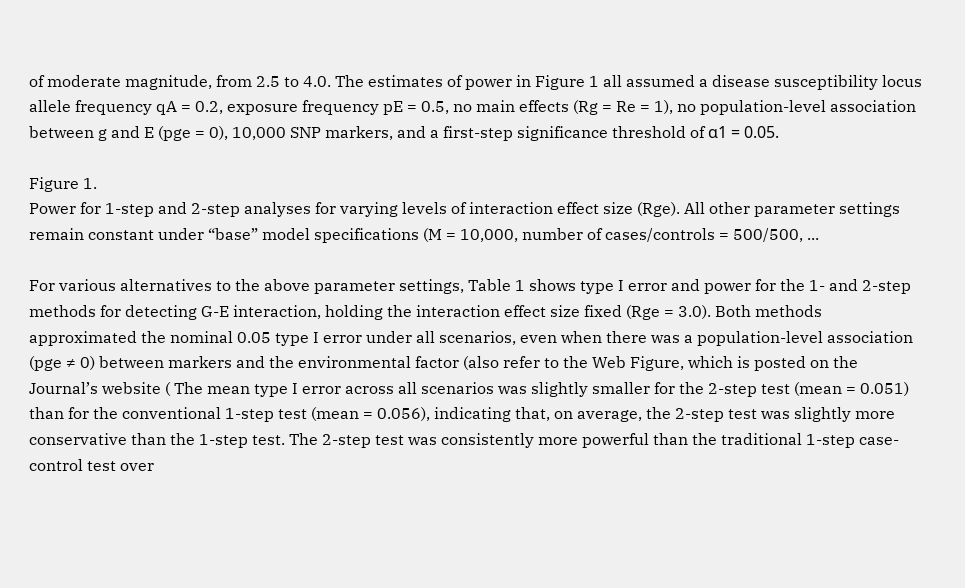of moderate magnitude, from 2.5 to 4.0. The estimates of power in Figure 1 all assumed a disease susceptibility locus allele frequency qA = 0.2, exposure frequency pE = 0.5, no main effects (Rg = Re = 1), no population-level association between g and E (pge = 0), 10,000 SNP markers, and a first-step significance threshold of α1 = 0.05.

Figure 1.
Power for 1-step and 2-step analyses for varying levels of interaction effect size (Rge). All other parameter settings remain constant under “base” model specifications (M = 10,000, number of cases/controls = 500/500, ...

For various alternatives to the above parameter settings, Table 1 shows type I error and power for the 1- and 2-step methods for detecting G-E interaction, holding the interaction effect size fixed (Rge = 3.0). Both methods approximated the nominal 0.05 type I error under all scenarios, even when there was a population-level association (pge ≠ 0) between markers and the environmental factor (also refer to the Web Figure, which is posted on the Journal’s website ( The mean type I error across all scenarios was slightly smaller for the 2-step test (mean = 0.051) than for the conventional 1-step test (mean = 0.056), indicating that, on average, the 2-step test was slightly more conservative than the 1-step test. The 2-step test was consistently more powerful than the traditional 1-step case-control test over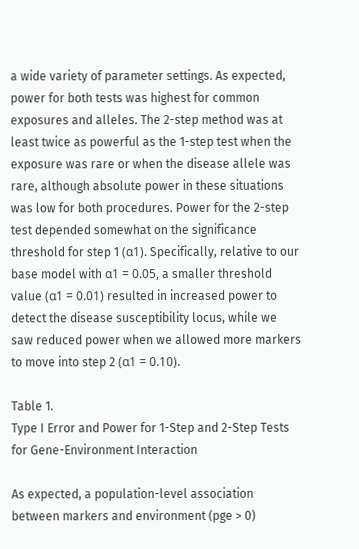a wide variety of parameter settings. As expected, power for both tests was highest for common exposures and alleles. The 2-step method was at least twice as powerful as the 1-step test when the exposure was rare or when the disease allele was rare, although absolute power in these situations was low for both procedures. Power for the 2-step test depended somewhat on the significance threshold for step 1 (α1). Specifically, relative to our base model with α1 = 0.05, a smaller threshold value (α1 = 0.01) resulted in increased power to detect the disease susceptibility locus, while we saw reduced power when we allowed more markers to move into step 2 (α1 = 0.10).

Table 1.
Type I Error and Power for 1-Step and 2-Step Tests for Gene-Environment Interaction

As expected, a population-level association between markers and environment (pge > 0)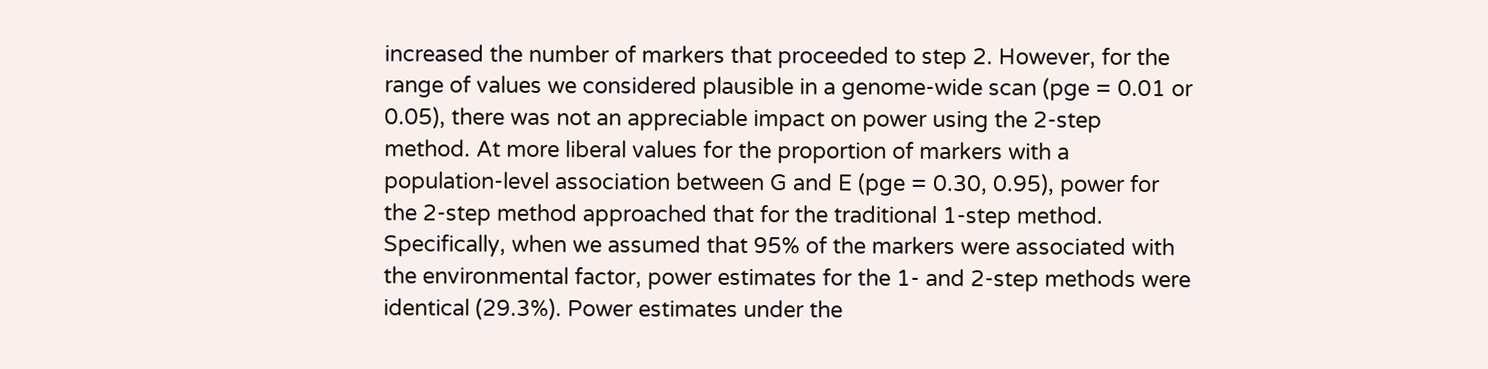increased the number of markers that proceeded to step 2. However, for the range of values we considered plausible in a genome-wide scan (pge = 0.01 or 0.05), there was not an appreciable impact on power using the 2-step method. At more liberal values for the proportion of markers with a population-level association between G and E (pge = 0.30, 0.95), power for the 2-step method approached that for the traditional 1-step method. Specifically, when we assumed that 95% of the markers were associated with the environmental factor, power estimates for the 1- and 2-step methods were identical (29.3%). Power estimates under the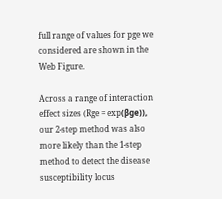full range of values for pge we considered are shown in the Web Figure.

Across a range of interaction effect sizes (Rge = exp(βge)), our 2-step method was also more likely than the 1-step method to detect the disease susceptibility locus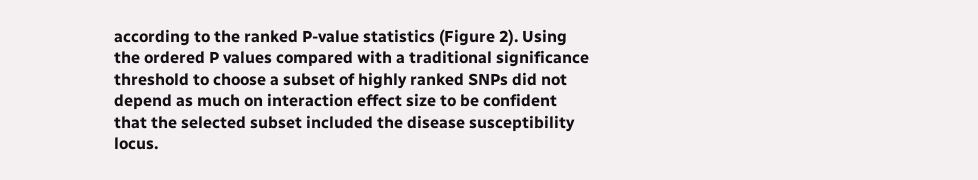according to the ranked P-value statistics (Figure 2). Using the ordered P values compared with a traditional significance threshold to choose a subset of highly ranked SNPs did not depend as much on interaction effect size to be confident that the selected subset included the disease susceptibility locus.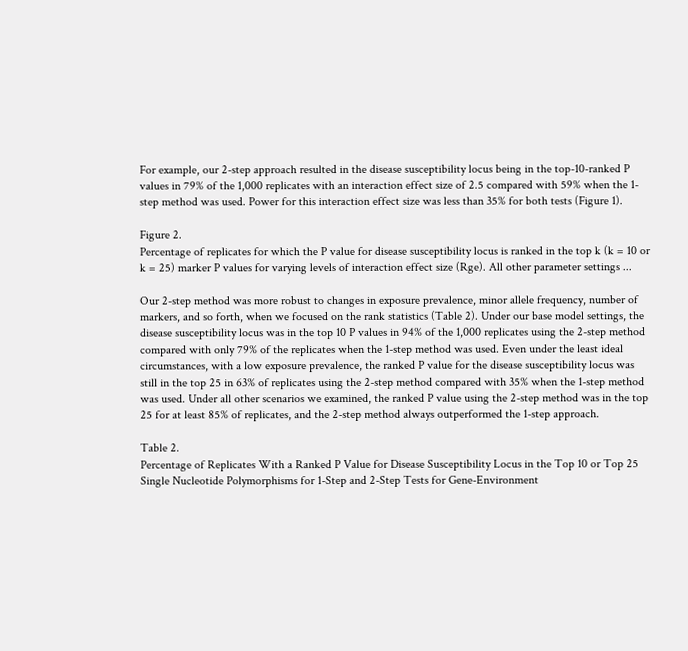For example, our 2-step approach resulted in the disease susceptibility locus being in the top-10-ranked P values in 79% of the 1,000 replicates with an interaction effect size of 2.5 compared with 59% when the 1-step method was used. Power for this interaction effect size was less than 35% for both tests (Figure 1).

Figure 2.
Percentage of replicates for which the P value for disease susceptibility locus is ranked in the top k (k = 10 or k = 25) marker P values for varying levels of interaction effect size (Rge). All other parameter settings ...

Our 2-step method was more robust to changes in exposure prevalence, minor allele frequency, number of markers, and so forth, when we focused on the rank statistics (Table 2). Under our base model settings, the disease susceptibility locus was in the top 10 P values in 94% of the 1,000 replicates using the 2-step method compared with only 79% of the replicates when the 1-step method was used. Even under the least ideal circumstances, with a low exposure prevalence, the ranked P value for the disease susceptibility locus was still in the top 25 in 63% of replicates using the 2-step method compared with 35% when the 1-step method was used. Under all other scenarios we examined, the ranked P value using the 2-step method was in the top 25 for at least 85% of replicates, and the 2-step method always outperformed the 1-step approach.

Table 2.
Percentage of Replicates With a Ranked P Value for Disease Susceptibility Locus in the Top 10 or Top 25 Single Nucleotide Polymorphisms for 1-Step and 2-Step Tests for Gene-Environment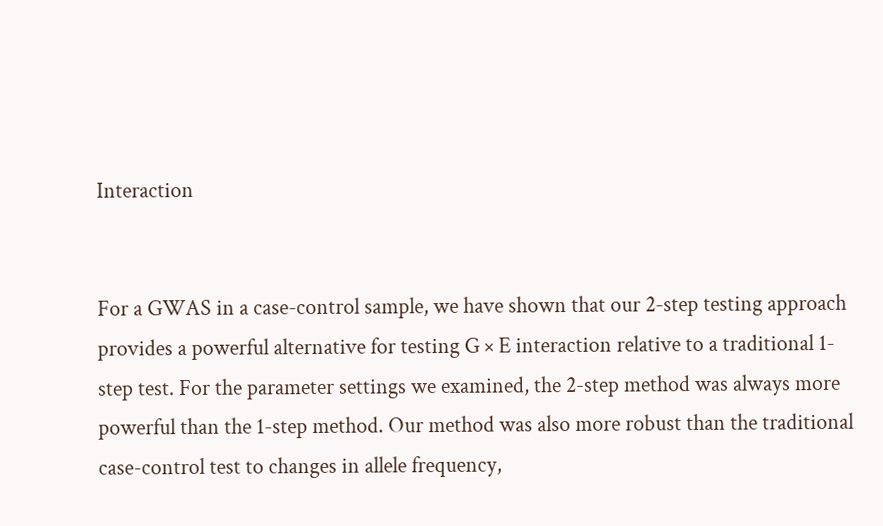Interaction


For a GWAS in a case-control sample, we have shown that our 2-step testing approach provides a powerful alternative for testing G × E interaction relative to a traditional 1-step test. For the parameter settings we examined, the 2-step method was always more powerful than the 1-step method. Our method was also more robust than the traditional case-control test to changes in allele frequency,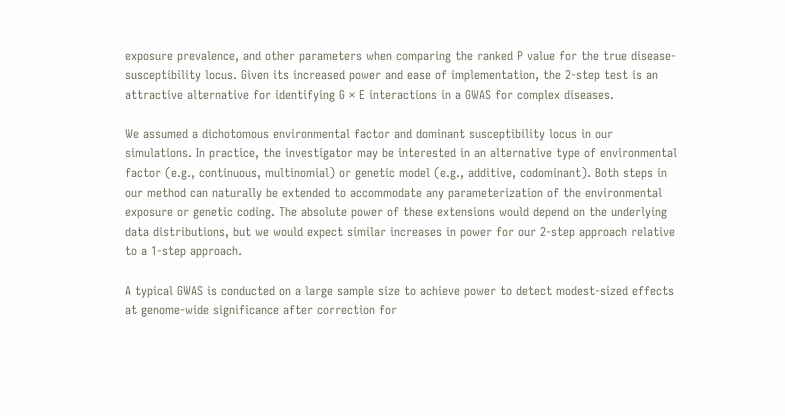exposure prevalence, and other parameters when comparing the ranked P value for the true disease-susceptibility locus. Given its increased power and ease of implementation, the 2-step test is an attractive alternative for identifying G × E interactions in a GWAS for complex diseases.

We assumed a dichotomous environmental factor and dominant susceptibility locus in our simulations. In practice, the investigator may be interested in an alternative type of environmental factor (e.g., continuous, multinomial) or genetic model (e.g., additive, codominant). Both steps in our method can naturally be extended to accommodate any parameterization of the environmental exposure or genetic coding. The absolute power of these extensions would depend on the underlying data distributions, but we would expect similar increases in power for our 2-step approach relative to a 1-step approach.

A typical GWAS is conducted on a large sample size to achieve power to detect modest-sized effects at genome-wide significance after correction for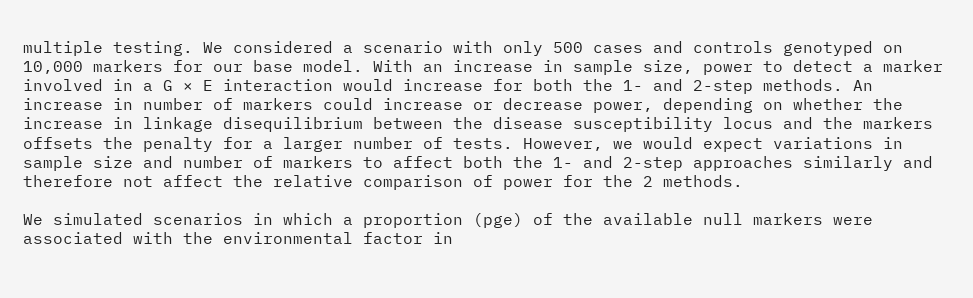multiple testing. We considered a scenario with only 500 cases and controls genotyped on 10,000 markers for our base model. With an increase in sample size, power to detect a marker involved in a G × E interaction would increase for both the 1- and 2-step methods. An increase in number of markers could increase or decrease power, depending on whether the increase in linkage disequilibrium between the disease susceptibility locus and the markers offsets the penalty for a larger number of tests. However, we would expect variations in sample size and number of markers to affect both the 1- and 2-step approaches similarly and therefore not affect the relative comparison of power for the 2 methods.

We simulated scenarios in which a proportion (pge) of the available null markers were associated with the environmental factor in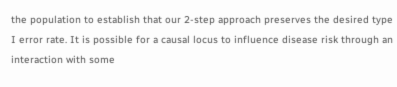the population to establish that our 2-step approach preserves the desired type I error rate. It is possible for a causal locus to influence disease risk through an interaction with some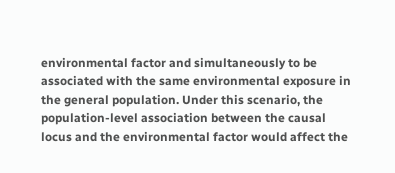environmental factor and simultaneously to be associated with the same environmental exposure in the general population. Under this scenario, the population-level association between the causal locus and the environmental factor would affect the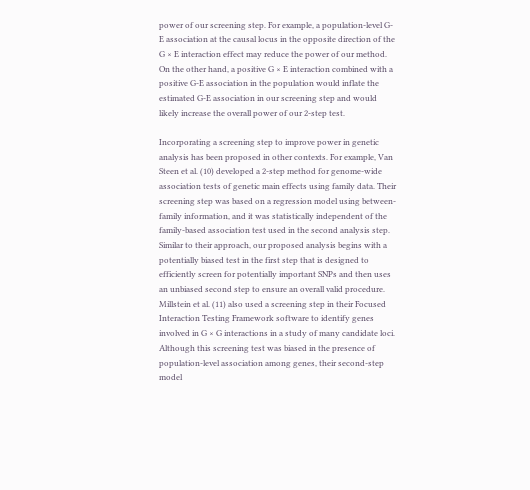power of our screening step. For example, a population-level G-E association at the causal locus in the opposite direction of the G × E interaction effect may reduce the power of our method. On the other hand, a positive G × E interaction combined with a positive G-E association in the population would inflate the estimated G-E association in our screening step and would likely increase the overall power of our 2-step test.

Incorporating a screening step to improve power in genetic analysis has been proposed in other contexts. For example, Van Steen et al. (10) developed a 2-step method for genome-wide association tests of genetic main effects using family data. Their screening step was based on a regression model using between-family information, and it was statistically independent of the family-based association test used in the second analysis step. Similar to their approach, our proposed analysis begins with a potentially biased test in the first step that is designed to efficiently screen for potentially important SNPs and then uses an unbiased second step to ensure an overall valid procedure. Millstein et al. (11) also used a screening step in their Focused Interaction Testing Framework software to identify genes involved in G × G interactions in a study of many candidate loci. Although this screening test was biased in the presence of population-level association among genes, their second-step model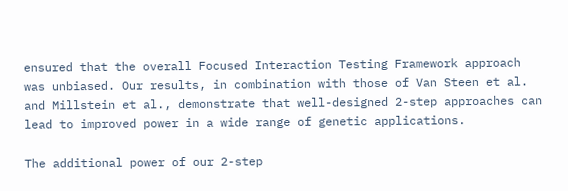ensured that the overall Focused Interaction Testing Framework approach was unbiased. Our results, in combination with those of Van Steen et al. and Millstein et al., demonstrate that well-designed 2-step approaches can lead to improved power in a wide range of genetic applications.

The additional power of our 2-step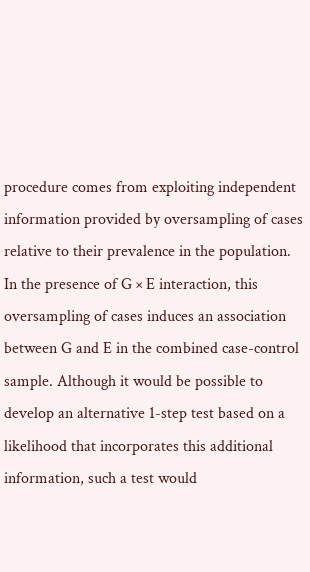procedure comes from exploiting independent information provided by oversampling of cases relative to their prevalence in the population. In the presence of G × E interaction, this oversampling of cases induces an association between G and E in the combined case-control sample. Although it would be possible to develop an alternative 1-step test based on a likelihood that incorporates this additional information, such a test would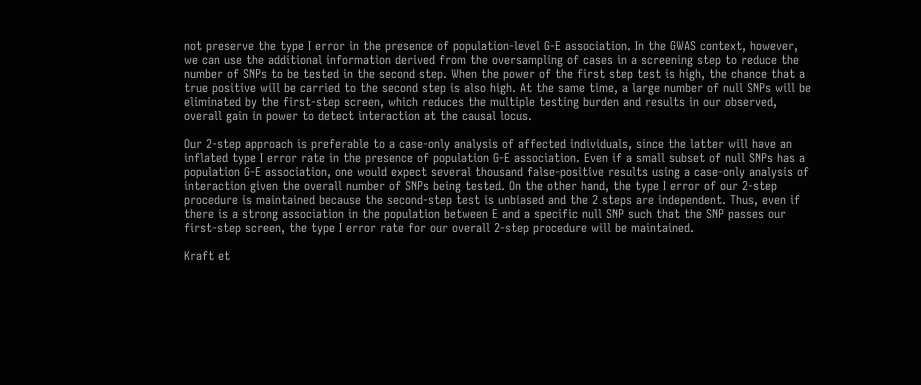not preserve the type I error in the presence of population-level G-E association. In the GWAS context, however, we can use the additional information derived from the oversampling of cases in a screening step to reduce the number of SNPs to be tested in the second step. When the power of the first step test is high, the chance that a true positive will be carried to the second step is also high. At the same time, a large number of null SNPs will be eliminated by the first-step screen, which reduces the multiple testing burden and results in our observed, overall gain in power to detect interaction at the causal locus.

Our 2-step approach is preferable to a case-only analysis of affected individuals, since the latter will have an inflated type I error rate in the presence of population G-E association. Even if a small subset of null SNPs has a population G-E association, one would expect several thousand false-positive results using a case-only analysis of interaction given the overall number of SNPs being tested. On the other hand, the type I error of our 2-step procedure is maintained because the second-step test is unbiased and the 2 steps are independent. Thus, even if there is a strong association in the population between E and a specific null SNP such that the SNP passes our first-step screen, the type I error rate for our overall 2-step procedure will be maintained.

Kraft et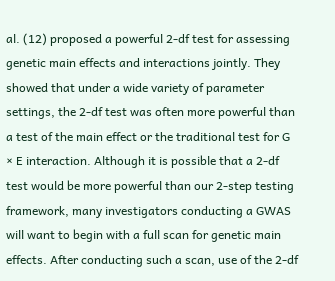al. (12) proposed a powerful 2-df test for assessing genetic main effects and interactions jointly. They showed that under a wide variety of parameter settings, the 2-df test was often more powerful than a test of the main effect or the traditional test for G × E interaction. Although it is possible that a 2-df test would be more powerful than our 2-step testing framework, many investigators conducting a GWAS will want to begin with a full scan for genetic main effects. After conducting such a scan, use of the 2-df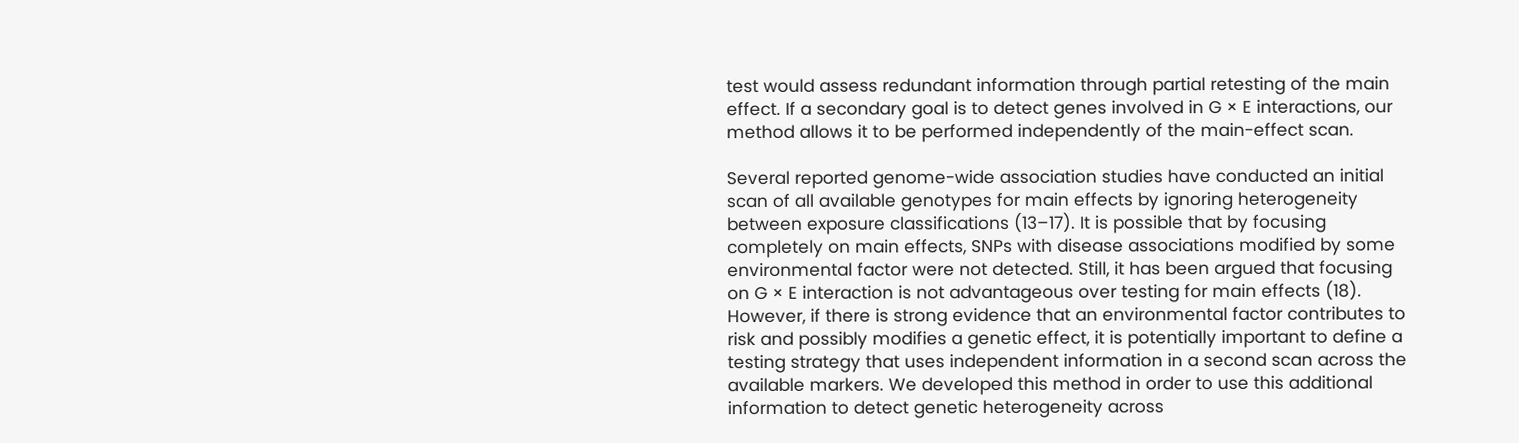test would assess redundant information through partial retesting of the main effect. If a secondary goal is to detect genes involved in G × E interactions, our method allows it to be performed independently of the main-effect scan.

Several reported genome-wide association studies have conducted an initial scan of all available genotypes for main effects by ignoring heterogeneity between exposure classifications (13–17). It is possible that by focusing completely on main effects, SNPs with disease associations modified by some environmental factor were not detected. Still, it has been argued that focusing on G × E interaction is not advantageous over testing for main effects (18). However, if there is strong evidence that an environmental factor contributes to risk and possibly modifies a genetic effect, it is potentially important to define a testing strategy that uses independent information in a second scan across the available markers. We developed this method in order to use this additional information to detect genetic heterogeneity across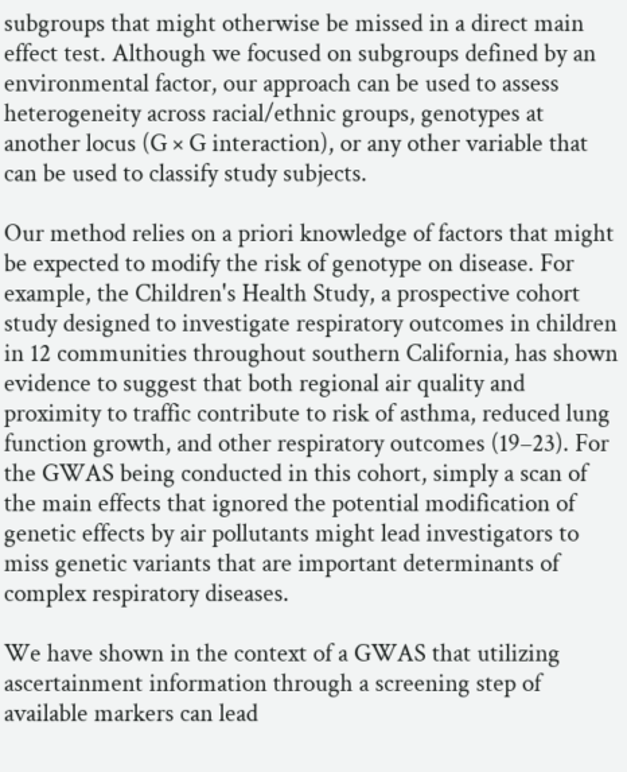subgroups that might otherwise be missed in a direct main effect test. Although we focused on subgroups defined by an environmental factor, our approach can be used to assess heterogeneity across racial/ethnic groups, genotypes at another locus (G × G interaction), or any other variable that can be used to classify study subjects.

Our method relies on a priori knowledge of factors that might be expected to modify the risk of genotype on disease. For example, the Children's Health Study, a prospective cohort study designed to investigate respiratory outcomes in children in 12 communities throughout southern California, has shown evidence to suggest that both regional air quality and proximity to traffic contribute to risk of asthma, reduced lung function growth, and other respiratory outcomes (19–23). For the GWAS being conducted in this cohort, simply a scan of the main effects that ignored the potential modification of genetic effects by air pollutants might lead investigators to miss genetic variants that are important determinants of complex respiratory diseases.

We have shown in the context of a GWAS that utilizing ascertainment information through a screening step of available markers can lead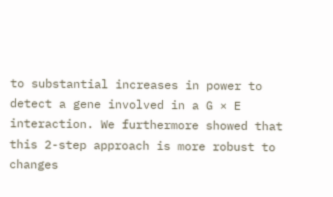to substantial increases in power to detect a gene involved in a G × E interaction. We furthermore showed that this 2-step approach is more robust to changes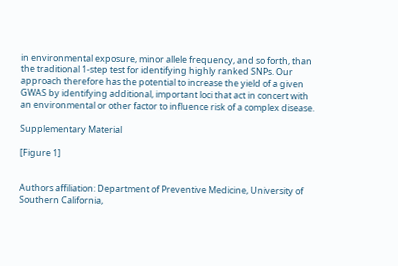in environmental exposure, minor allele frequency, and so forth, than the traditional 1-step test for identifying highly ranked SNPs. Our approach therefore has the potential to increase the yield of a given GWAS by identifying additional, important loci that act in concert with an environmental or other factor to influence risk of a complex disease.

Supplementary Material

[Figure 1]


Authors affiliation: Department of Preventive Medicine, University of Southern California,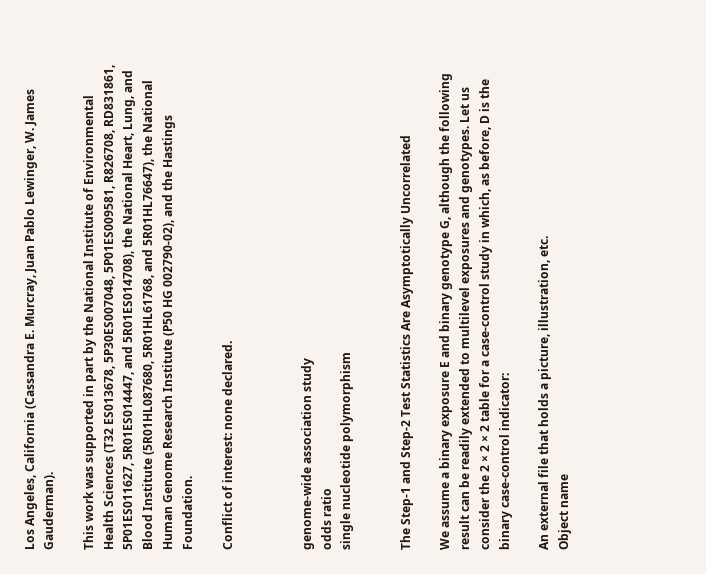Los Angeles, California (Cassandra E. Murcray, Juan Pablo Lewinger, W. James Gauderman).

This work was supported in part by the National Institute of Environmental Health Sciences (T32 ES013678, 5P30ES007048, 5P01ES009581, R826708, RD831861, 5P01ES011627, 5R01ES014447, and 5R01ES014708), the National Heart, Lung, and Blood Institute (5R01HL087680, 5R01HL61768, and 5R01HL76647), the National Human Genome Research Institute (P50 HG 002790-02), and the Hastings Foundation.

Conflict of interest: none declared.



genome-wide association study
odds ratio
single nucleotide polymorphism


The Step-1 and Step-2 Test Statistics Are Asymptotically Uncorrelated

We assume a binary exposure E and binary genotype G, although the following result can be readily extended to multilevel exposures and genotypes. Let us consider the 2 × 2 × 2 table for a case-control study in which, as before, D is the binary case-control indicator:

An external file that holds a picture, illustration, etc.
Object name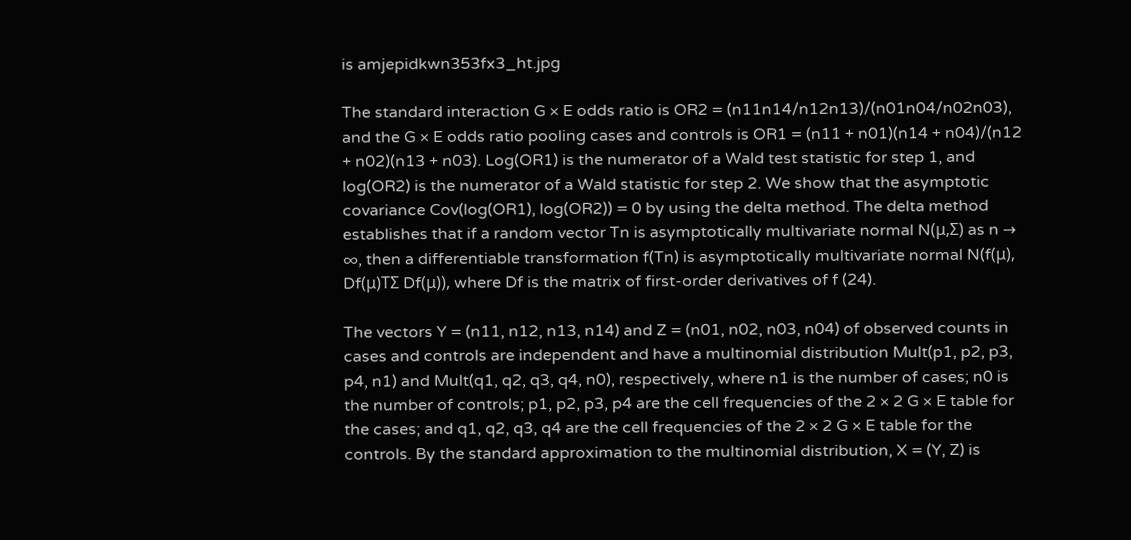is amjepidkwn353fx3_ht.jpg

The standard interaction G × E odds ratio is OR2 = (n11n14/n12n13)/(n01n04/n02n03), and the G × E odds ratio pooling cases and controls is OR1 = (n11 + n01)(n14 + n04)/(n12 + n02)(n13 + n03). Log(OR1) is the numerator of a Wald test statistic for step 1, and log(OR2) is the numerator of a Wald statistic for step 2. We show that the asymptotic covariance Cov(log(OR1), log(OR2)) = 0 by using the delta method. The delta method establishes that if a random vector Tn is asymptotically multivariate normal N(μ,Σ) as n → ∞, then a differentiable transformation f(Tn) is asymptotically multivariate normal N(f(μ), Df(μ)TΣ Df(μ)), where Df is the matrix of first-order derivatives of f (24).

The vectors Y = (n11, n12, n13, n14) and Z = (n01, n02, n03, n04) of observed counts in cases and controls are independent and have a multinomial distribution Mult(p1, p2, p3, p4, n1) and Mult(q1, q2, q3, q4, n0), respectively, where n1 is the number of cases; n0 is the number of controls; p1, p2, p3, p4 are the cell frequencies of the 2 × 2 G × E table for the cases; and q1, q2, q3, q4 are the cell frequencies of the 2 × 2 G × E table for the controls. By the standard approximation to the multinomial distribution, X = (Y, Z) is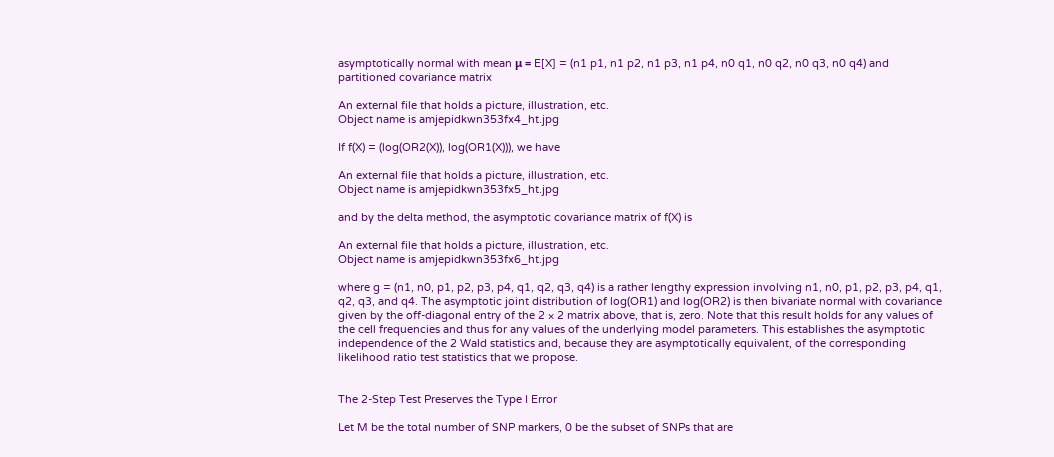asymptotically normal with mean μ = E[X] = (n1 p1, n1 p2, n1 p3, n1 p4, n0 q1, n0 q2, n0 q3, n0 q4) and partitioned covariance matrix

An external file that holds a picture, illustration, etc.
Object name is amjepidkwn353fx4_ht.jpg

If f(X) = (log(OR2(X)), log(OR1(X))), we have

An external file that holds a picture, illustration, etc.
Object name is amjepidkwn353fx5_ht.jpg

and by the delta method, the asymptotic covariance matrix of f(X) is

An external file that holds a picture, illustration, etc.
Object name is amjepidkwn353fx6_ht.jpg

where g = (n1, n0, p1, p2, p3, p4, q1, q2, q3, q4) is a rather lengthy expression involving n1, n0, p1, p2, p3, p4, q1, q2, q3, and q4. The asymptotic joint distribution of log(OR1) and log(OR2) is then bivariate normal with covariance given by the off-diagonal entry of the 2 × 2 matrix above, that is, zero. Note that this result holds for any values of the cell frequencies and thus for any values of the underlying model parameters. This establishes the asymptotic independence of the 2 Wald statistics and, because they are asymptotically equivalent, of the corresponding likelihood ratio test statistics that we propose.


The 2-Step Test Preserves the Type I Error

Let M be the total number of SNP markers, 0 be the subset of SNPs that are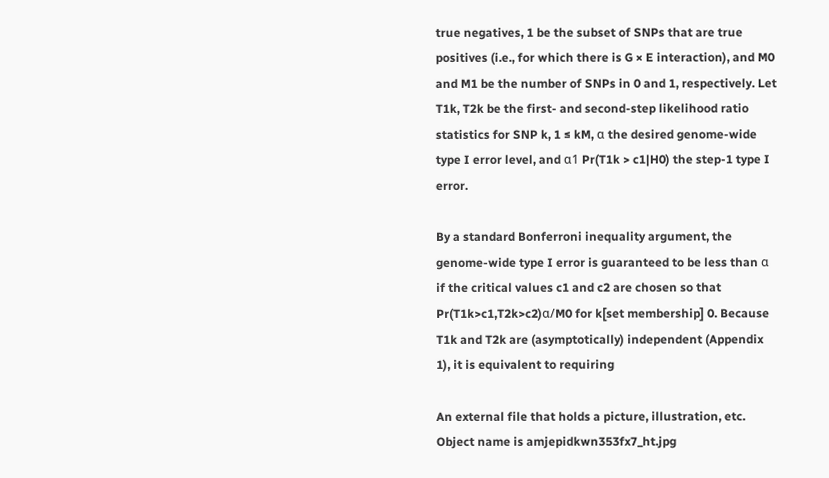true negatives, 1 be the subset of SNPs that are true positives (i.e., for which there is G × E interaction), and M0 and M1 be the number of SNPs in 0 and 1, respectively. Let T1k, T2k be the first- and second-step likelihood ratio statistics for SNP k, 1 ≤ kM, α the desired genome-wide type I error level, and α1 Pr(T1k > c1|H0) the step-1 type I error.

By a standard Bonferroni inequality argument, the genome-wide type I error is guaranteed to be less than α if the critical values c1 and c2 are chosen so that Pr(T1k>c1,T2k>c2)α/M0 for k[set membership] 0. Because T1k and T2k are (asymptotically) independent (Appendix 1), it is equivalent to requiring

An external file that holds a picture, illustration, etc.
Object name is amjepidkwn353fx7_ht.jpg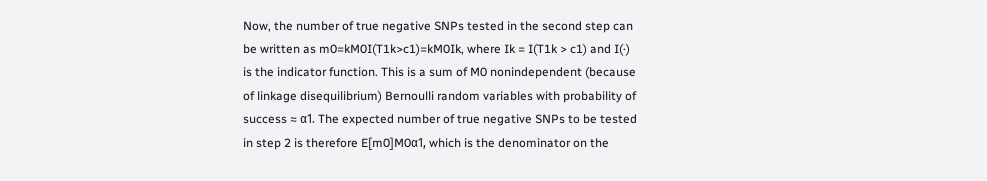Now, the number of true negative SNPs tested in the second step can be written as m0=kM0I(T1k>c1)=kM0Ik, where Ik = I(T1k > c1) and I(·) is the indicator function. This is a sum of M0 nonindependent (because of linkage disequilibrium) Bernoulli random variables with probability of success ≈ α1. The expected number of true negative SNPs to be tested in step 2 is therefore E[m0]M0α1, which is the denominator on the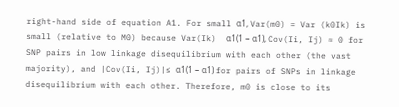right-hand side of equation A1. For small α1, Var(m0) = Var (k0Ik) is small (relative to M0) because Var(Ik)  α1(1 − α1), Cov(Ii, Ij) ≈ 0 for SNP pairs in low linkage disequilibrium with each other (the vast majority), and |Cov(Ii, Ij)|≤ α1(1 − α1) for pairs of SNPs in linkage disequilibrium with each other. Therefore, m0 is close to its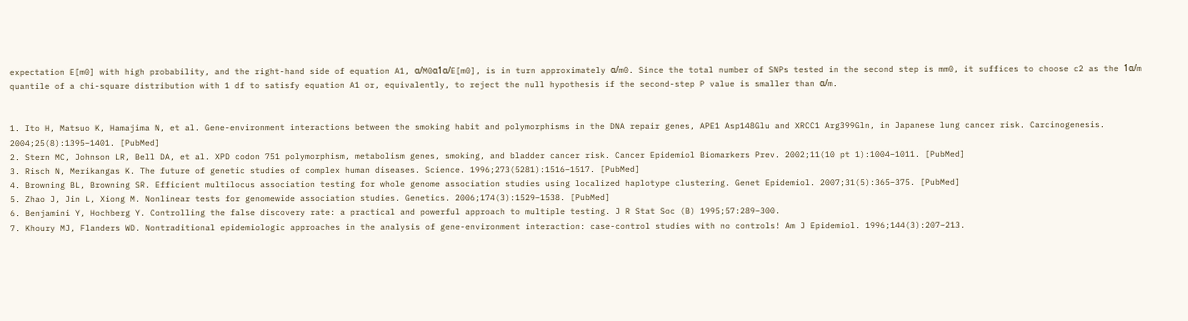expectation E[m0] with high probability, and the right-hand side of equation A1, α/M0α1α/E[m0], is in turn approximately α/m0. Since the total number of SNPs tested in the second step is mm0, it suffices to choose c2 as the 1α/m quantile of a chi-square distribution with 1 df to satisfy equation A1 or, equivalently, to reject the null hypothesis if the second-step P value is smaller than α/m.


1. Ito H, Matsuo K, Hamajima N, et al. Gene-environment interactions between the smoking habit and polymorphisms in the DNA repair genes, APE1 Asp148Glu and XRCC1 Arg399Gln, in Japanese lung cancer risk. Carcinogenesis. 2004;25(8):1395–1401. [PubMed]
2. Stern MC, Johnson LR, Bell DA, et al. XPD codon 751 polymorphism, metabolism genes, smoking, and bladder cancer risk. Cancer Epidemiol Biomarkers Prev. 2002;11(10 pt 1):1004–1011. [PubMed]
3. Risch N, Merikangas K. The future of genetic studies of complex human diseases. Science. 1996;273(5281):1516–1517. [PubMed]
4. Browning BL, Browning SR. Efficient multilocus association testing for whole genome association studies using localized haplotype clustering. Genet Epidemiol. 2007;31(5):365–375. [PubMed]
5. Zhao J, Jin L, Xiong M. Nonlinear tests for genomewide association studies. Genetics. 2006;174(3):1529–1538. [PubMed]
6. Benjamini Y, Hochberg Y. Controlling the false discovery rate: a practical and powerful approach to multiple testing. J R Stat Soc (B) 1995;57:289–300.
7. Khoury MJ, Flanders WD. Nontraditional epidemiologic approaches in the analysis of gene-environment interaction: case-control studies with no controls! Am J Epidemiol. 1996;144(3):207–213.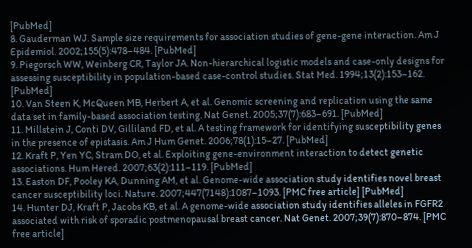[PubMed]
8. Gauderman WJ. Sample size requirements for association studies of gene-gene interaction. Am J Epidemiol. 2002;155(5):478–484. [PubMed]
9. Piegorsch WW, Weinberg CR, Taylor JA. Non-hierarchical logistic models and case-only designs for assessing susceptibility in population-based case-control studies. Stat Med. 1994;13(2):153–162. [PubMed]
10. Van Steen K, McQueen MB, Herbert A, et al. Genomic screening and replication using the same data set in family-based association testing. Nat Genet. 2005;37(7):683–691. [PubMed]
11. Millstein J, Conti DV, Gilliland FD, et al. A testing framework for identifying susceptibility genes in the presence of epistasis. Am J Hum Genet. 2006;78(1):15–27. [PubMed]
12. Kraft P, Yen YC, Stram DO, et al. Exploiting gene-environment interaction to detect genetic associations. Hum Hered. 2007;63(2):111–119. [PubMed]
13. Easton DF, Pooley KA, Dunning AM, et al. Genome-wide association study identifies novel breast cancer susceptibility loci. Nature. 2007;447(7148):1087–1093. [PMC free article] [PubMed]
14. Hunter DJ, Kraft P, Jacobs KB, et al. A genome-wide association study identifies alleles in FGFR2 associated with risk of sporadic postmenopausal breast cancer. Nat Genet. 2007;39(7):870–874. [PMC free article]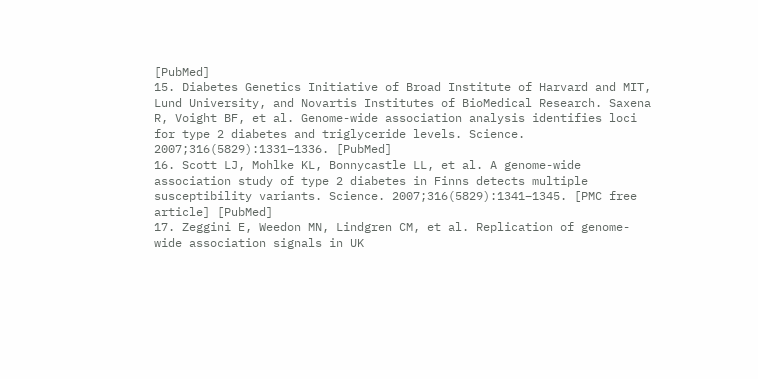[PubMed]
15. Diabetes Genetics Initiative of Broad Institute of Harvard and MIT, Lund University, and Novartis Institutes of BioMedical Research. Saxena R, Voight BF, et al. Genome-wide association analysis identifies loci for type 2 diabetes and triglyceride levels. Science. 2007;316(5829):1331–1336. [PubMed]
16. Scott LJ, Mohlke KL, Bonnycastle LL, et al. A genome-wide association study of type 2 diabetes in Finns detects multiple susceptibility variants. Science. 2007;316(5829):1341–1345. [PMC free article] [PubMed]
17. Zeggini E, Weedon MN, Lindgren CM, et al. Replication of genome-wide association signals in UK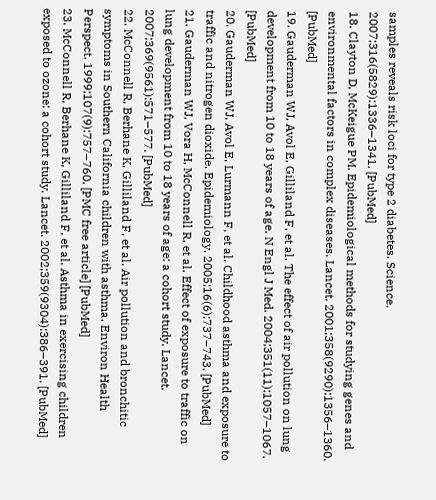samples reveals risk loci for type 2 diabetes. Science. 2007;316(5829):1336–1341. [PubMed]
18. Clayton D, McKeigue PM. Epidemiological methods for studying genes and environmental factors in complex diseases. Lancet. 2001;358(9290):1356–1360. [PubMed]
19. Gauderman WJ, Avol E, Gilliland F, et al. The effect of air pollution on lung development from 10 to 18 years of age. N Engl J Med. 2004;351(11):1057–1067. [PubMed]
20. Gauderman WJ, Avol E, Lurmann F, et al. Childhood asthma and exposure to traffic and nitrogen dioxide. Epidemiology. 2005;16(6):737–743. [PubMed]
21. Gauderman WJ, Vora H, McConnell R, et al. Effect of exposure to traffic on lung development from 10 to 18 years of age: a cohort study. Lancet. 2007;369(9561):571–577. [PubMed]
22. McConnell R, Berhane K, Gilliland F, et al. Air pollution and bronchitic symptoms in Southern California children with asthma. Environ Health Perspect. 1999;107(9):757–760. [PMC free article] [PubMed]
23. McConnell R, Berhane K, Gilliland F, et al. Asthma in exercising children exposed to ozone: a cohort study. Lancet. 2002;359(9304):386–391. [PubMed]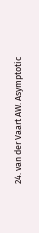24. van der Vaart AW. Asymptotic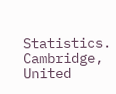Statistics. Cambridge, United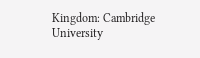Kingdom: Cambridge University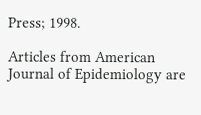Press; 1998.

Articles from American Journal of Epidemiology are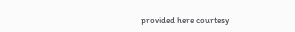provided here courtesy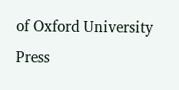of Oxford University Press